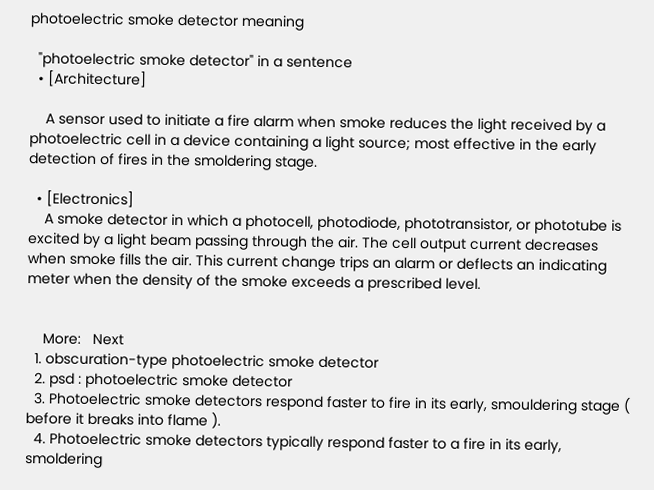photoelectric smoke detector meaning

  "photoelectric smoke detector" in a sentence
  • [Architecture]

    A sensor used to initiate a fire alarm when smoke reduces the light received by a photoelectric cell in a device containing a light source; most effective in the early detection of fires in the smoldering stage.

  • [Electronics]
    A smoke detector in which a photocell, photodiode, phototransistor, or phototube is excited by a light beam passing through the air. The cell output current decreases when smoke fills the air. This current change trips an alarm or deflects an indicating meter when the density of the smoke exceeds a prescribed level.


    More:   Next
  1. obscuration-type photoelectric smoke detector
  2. psd : photoelectric smoke detector
  3. Photoelectric smoke detectors respond faster to fire in its early, smouldering stage ( before it breaks into flame ).
  4. Photoelectric smoke detectors typically respond faster to a fire in its early, smoldering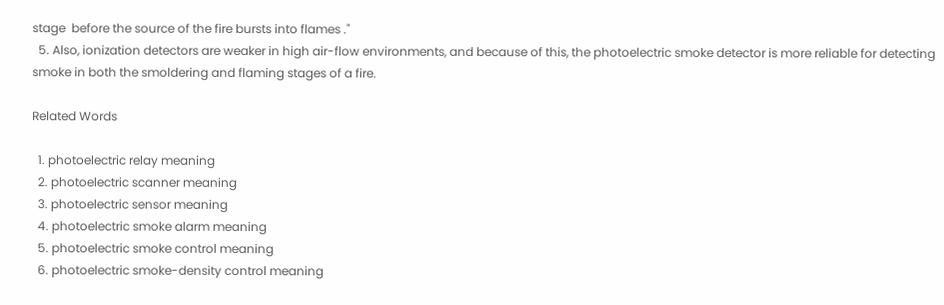stage  before the source of the fire bursts into flames ."
  5. Also, ionization detectors are weaker in high air-flow environments, and because of this, the photoelectric smoke detector is more reliable for detecting smoke in both the smoldering and flaming stages of a fire.

Related Words

  1. photoelectric relay meaning
  2. photoelectric scanner meaning
  3. photoelectric sensor meaning
  4. photoelectric smoke alarm meaning
  5. photoelectric smoke control meaning
  6. photoelectric smoke-density control meaning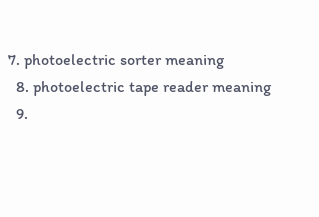7. photoelectric sorter meaning
  8. photoelectric tape reader meaning
  9.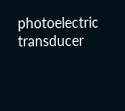photoelectric transducer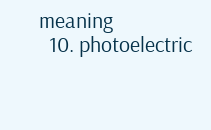meaning
  10. photoelectric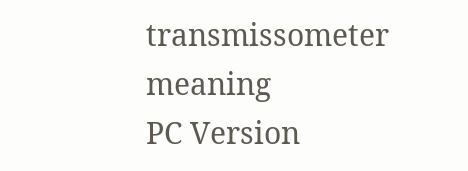transmissometer meaning
PC Version